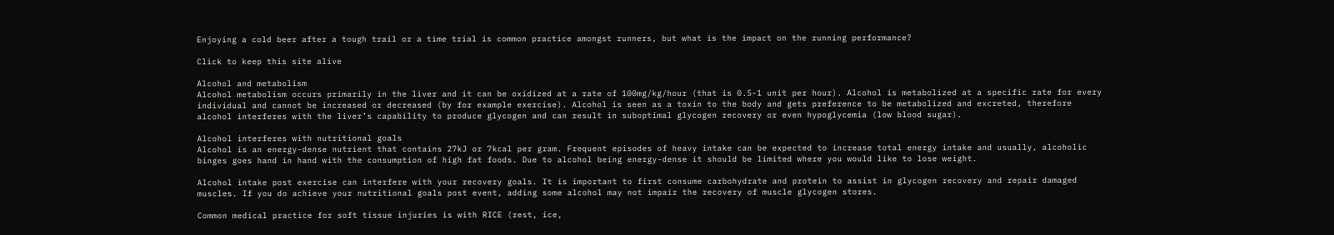Enjoying a cold beer after a tough trail or a time trial is common practice amongst runners, but what is the impact on the running performance?

Click to keep this site alive

Alcohol and metabolism
Alcohol metabolism occurs primarily in the liver and it can be oxidized at a rate of 100mg/kg/hour (that is 0.5-1 unit per hour). Alcohol is metabolized at a specific rate for every individual and cannot be increased or decreased (by for example exercise). Alcohol is seen as a toxin to the body and gets preference to be metabolized and excreted, therefore alcohol interferes with the liver’s capability to produce glycogen and can result in suboptimal glycogen recovery or even hypoglycemia (low blood sugar).

Alcohol interferes with nutritional goals
Alcohol is an energy-dense nutrient that contains 27kJ or 7kcal per gram. Frequent episodes of heavy intake can be expected to increase total energy intake and usually, alcoholic binges goes hand in hand with the consumption of high fat foods. Due to alcohol being energy-dense it should be limited where you would like to lose weight.

Alcohol intake post exercise can interfere with your recovery goals. It is important to first consume carbohydrate and protein to assist in glycogen recovery and repair damaged muscles. If you do achieve your nutritional goals post event, adding some alcohol may not impair the recovery of muscle glycogen stores.

Common medical practice for soft tissue injuries is with RICE (rest, ice,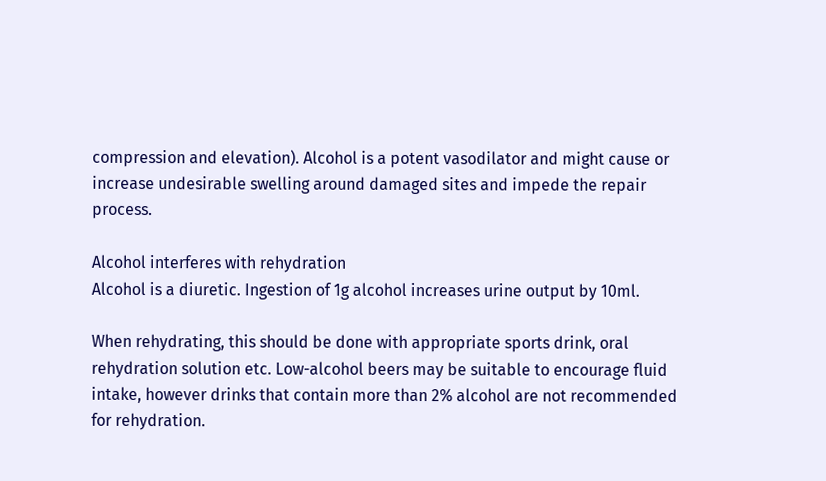compression and elevation). Alcohol is a potent vasodilator and might cause or increase undesirable swelling around damaged sites and impede the repair process.

Alcohol interferes with rehydration
Alcohol is a diuretic. Ingestion of 1g alcohol increases urine output by 10ml.

When rehydrating, this should be done with appropriate sports drink, oral rehydration solution etc. Low-alcohol beers may be suitable to encourage fluid intake, however drinks that contain more than 2% alcohol are not recommended for rehydration.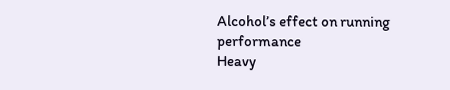Alcohol’s effect on running performance
Heavy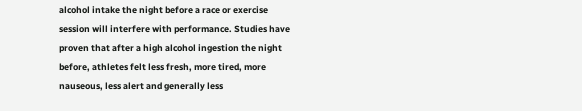alcohol intake the night before a race or exercise session will interfere with performance. Studies have proven that after a high alcohol ingestion the night before, athletes felt less fresh, more tired, more nauseous, less alert and generally less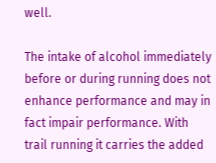well.

The intake of alcohol immediately before or during running does not enhance performance and may in fact impair performance. With trail running it carries the added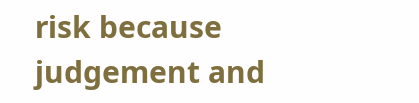risk because judgement and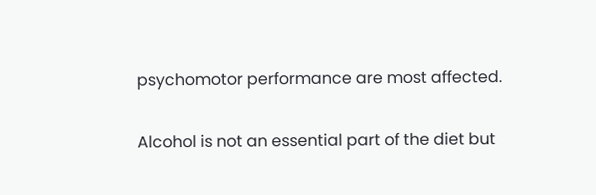psychomotor performance are most affected.

Alcohol is not an essential part of the diet but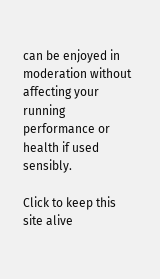can be enjoyed in moderation without affecting your running performance or health if used sensibly.

Click to keep this site alive